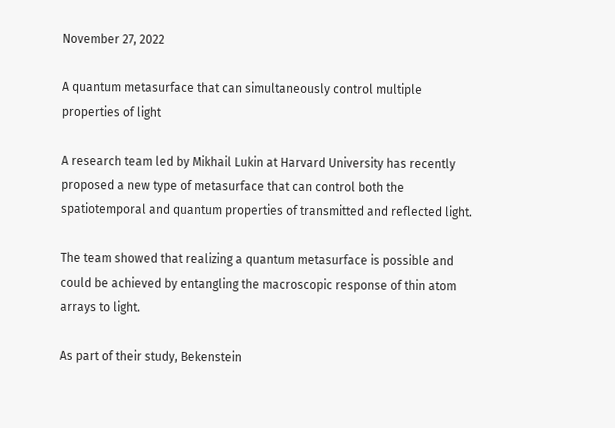November 27, 2022

A quantum metasurface that can simultaneously control multiple properties of light

A research team led by Mikhail Lukin at Harvard University has recently proposed a new type of metasurface that can control both the spatiotemporal and quantum properties of transmitted and reflected light.

The team showed that realizing a quantum metasurface is possible and could be achieved by entangling the macroscopic response of thin atom arrays to light.

As part of their study, Bekenstein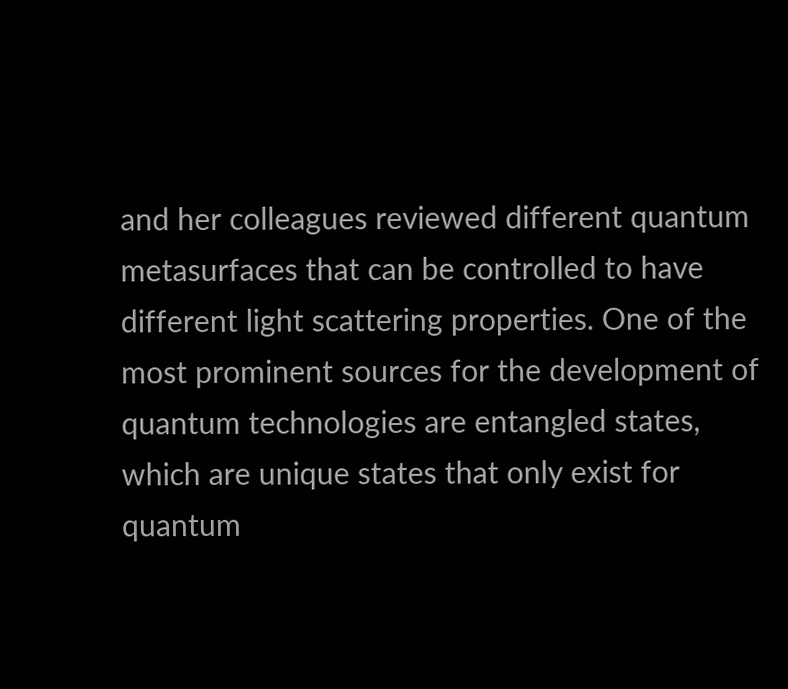and her colleagues reviewed different quantum metasurfaces that can be controlled to have different light scattering properties. One of the most prominent sources for the development of quantum technologies are entangled states, which are unique states that only exist for quantum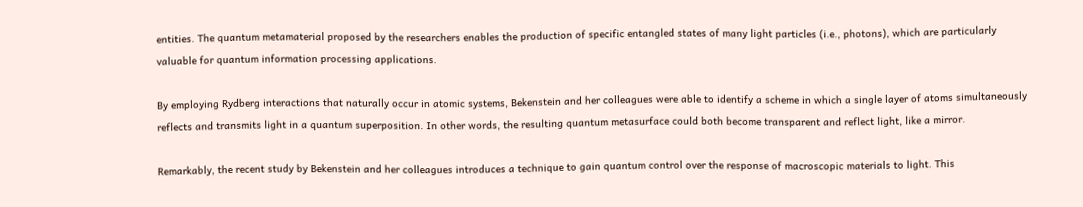entities. The quantum metamaterial proposed by the researchers enables the production of specific entangled states of many light particles (i.e., photons), which are particularly valuable for quantum information processing applications.

By employing Rydberg interactions that naturally occur in atomic systems, Bekenstein and her colleagues were able to identify a scheme in which a single layer of atoms simultaneously reflects and transmits light in a quantum superposition. In other words, the resulting quantum metasurface could both become transparent and reflect light, like a mirror.

Remarkably, the recent study by Bekenstein and her colleagues introduces a technique to gain quantum control over the response of macroscopic materials to light. This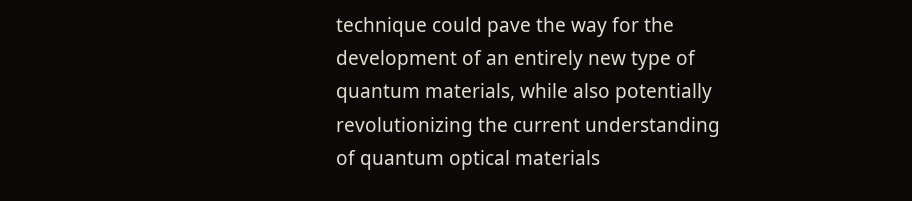technique could pave the way for the development of an entirely new type of quantum materials, while also potentially revolutionizing the current understanding of quantum optical materials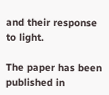and their response to light.

The paper has been published in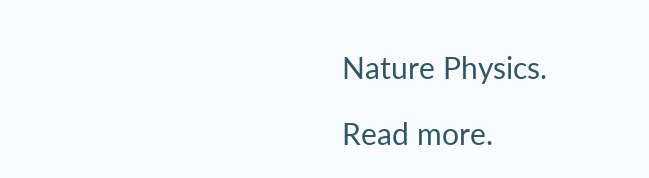Nature Physics.

Read more.